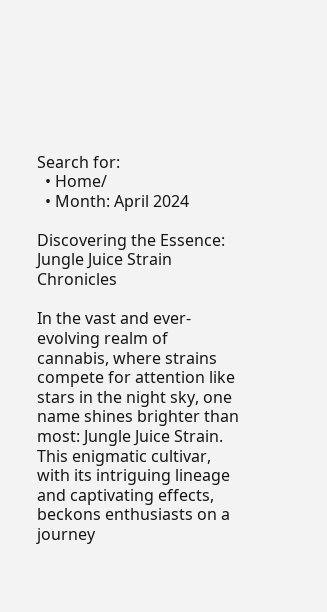Search for:
  • Home/
  • Month: April 2024

Discovering the Essence: Jungle Juice Strain Chronicles

In the vast and ever-evolving realm of cannabis, where strains compete for attention like stars in the night sky, one name shines brighter than most: Jungle Juice Strain. This enigmatic cultivar, with its intriguing lineage and captivating effects, beckons enthusiasts on a journey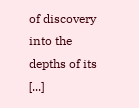of discovery into the depths of its [...]